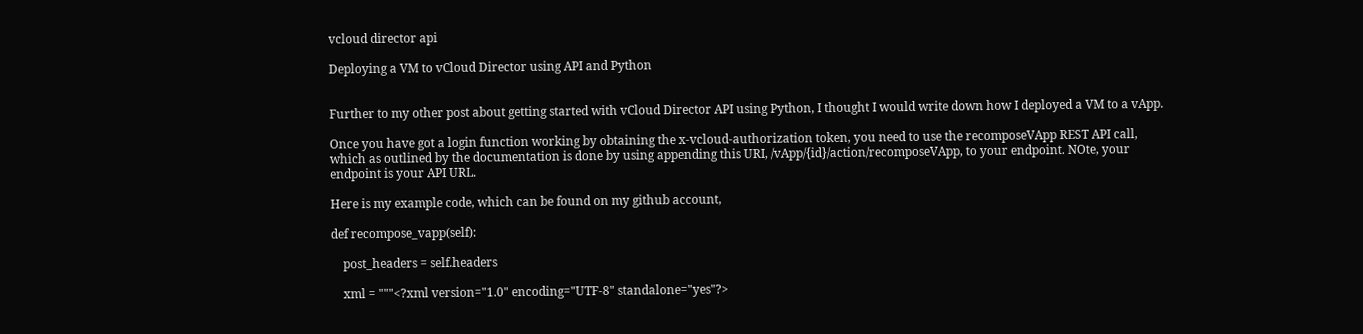vcloud director api

Deploying a VM to vCloud Director using API and Python


Further to my other post about getting started with vCloud Director API using Python, I thought I would write down how I deployed a VM to a vApp.

Once you have got a login function working by obtaining the x-vcloud-authorization token, you need to use the recomposeVApp REST API call, which as outlined by the documentation is done by using appending this URI, /vApp/{id}/action/recomposeVApp, to your endpoint. NOte, your endpoint is your API URL.

Here is my example code, which can be found on my github account,

def recompose_vapp(self):

    post_headers = self.headers

    xml = """<?xml version="1.0" encoding="UTF-8" standalone="yes"?>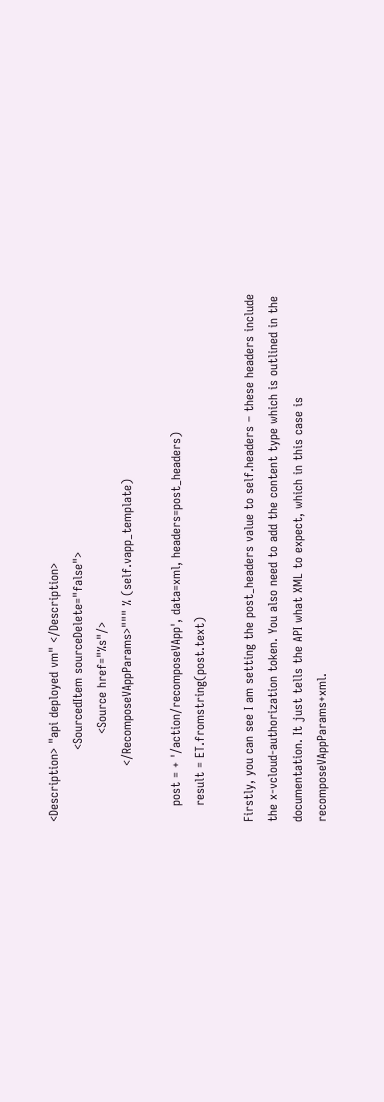<Description> "api deployed vm" </Description>
                  <SourcedItem sourceDelete="false">
                      <Source href="%s"/>
              </RecomposeVAppParams>""" % (self.vapp_template)

    post = + '/action/recomposeVApp', data=xml, headers=post_headers)
    result = ET.fromstring(post.text)

Firstly, you can see I am setting the post_headers value to self.headers – these headers include the x-vcloud-authorization token. You also need to add the content type which is outlined in the documentation. It just tells the API what XML to expect, which in this case is recomposeVAppParams+xml.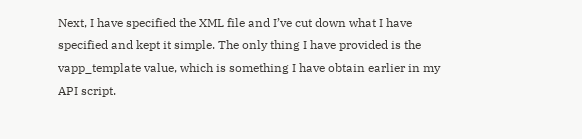Next, I have specified the XML file and I’ve cut down what I have specified and kept it simple. The only thing I have provided is the vapp_template value, which is something I have obtain earlier in my API script.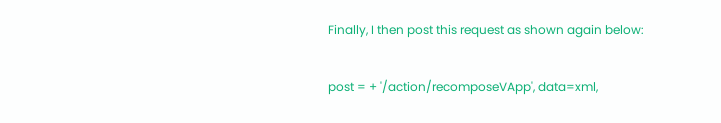Finally, I then post this request as shown again below:

post = + '/action/recomposeVApp', data=xml,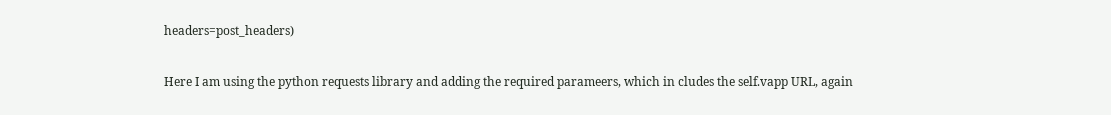headers=post_headers)

Here I am using the python requests library and adding the required parameers, which in cludes the self.vapp URL, again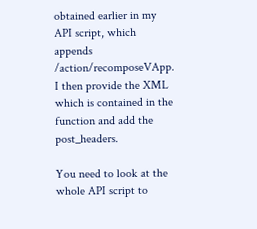obtained earlier in my API script, which appends /action/recomposeVApp. I then provide the XML which is contained in the function and add the post_headers.

You need to look at the whole API script to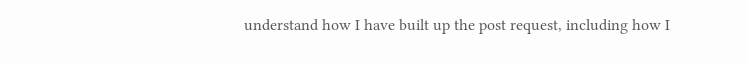understand how I have built up the post request, including how I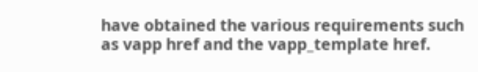have obtained the various requirements such as vapp href and the vapp_template href.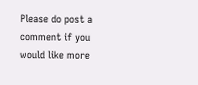Please do post a comment if you would like more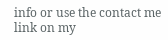info or use the contact me link on my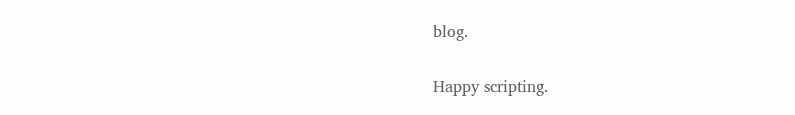blog.

Happy scripting.